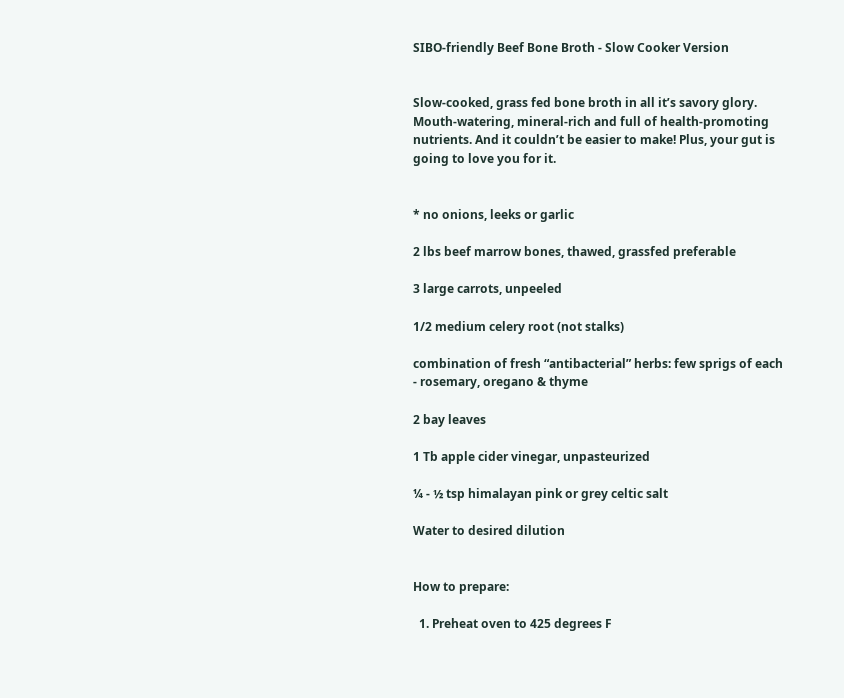SIBO-friendly Beef Bone Broth - Slow Cooker Version


Slow-cooked, grass fed bone broth in all it’s savory glory. Mouth-watering, mineral-rich and full of health-promoting nutrients. And it couldn’t be easier to make! Plus, your gut is going to love you for it.


* no onions, leeks or garlic

2 lbs beef marrow bones, thawed, grassfed preferable

3 large carrots, unpeeled

1/2 medium celery root (not stalks)

combination of fresh “antibacterial” herbs: few sprigs of each - rosemary, oregano & thyme

2 bay leaves

1 Tb apple cider vinegar, unpasteurized

¼ - ½ tsp himalayan pink or grey celtic salt

Water to desired dilution


How to prepare:

  1. Preheat oven to 425 degrees F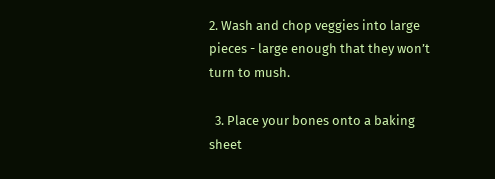2. Wash and chop veggies into large pieces - large enough that they won’t turn to mush.

  3. Place your bones onto a baking sheet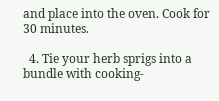and place into the oven. Cook for 30 minutes.

  4. Tie your herb sprigs into a bundle with cooking-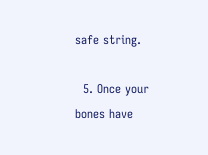safe string.

  5. Once your bones have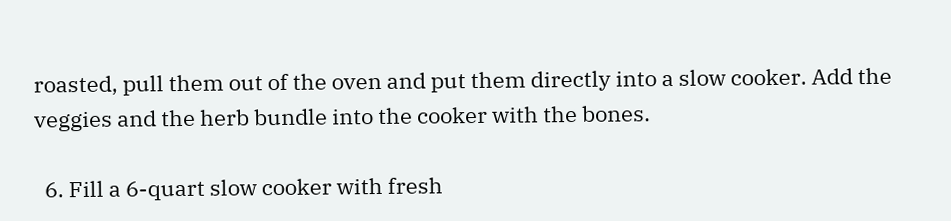roasted, pull them out of the oven and put them directly into a slow cooker. Add the veggies and the herb bundle into the cooker with the bones.

  6. Fill a 6-quart slow cooker with fresh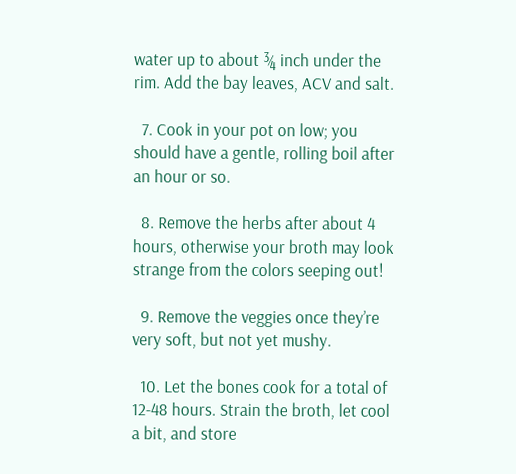water up to about ¾ inch under the rim. Add the bay leaves, ACV and salt.

  7. Cook in your pot on low; you should have a gentle, rolling boil after an hour or so.

  8. Remove the herbs after about 4 hours, otherwise your broth may look strange from the colors seeping out!

  9. Remove the veggies once they’re very soft, but not yet mushy.

  10. Let the bones cook for a total of 12-48 hours. Strain the broth, let cool a bit, and store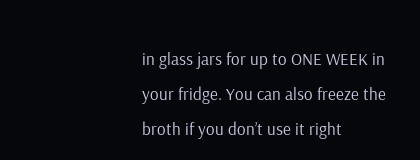in glass jars for up to ONE WEEK in your fridge. You can also freeze the broth if you don’t use it right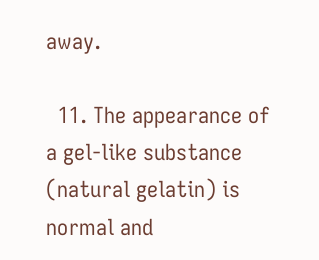away.

  11. The appearance of a gel-like substance (natural gelatin) is normal and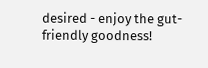desired - enjoy the gut-friendly goodness!